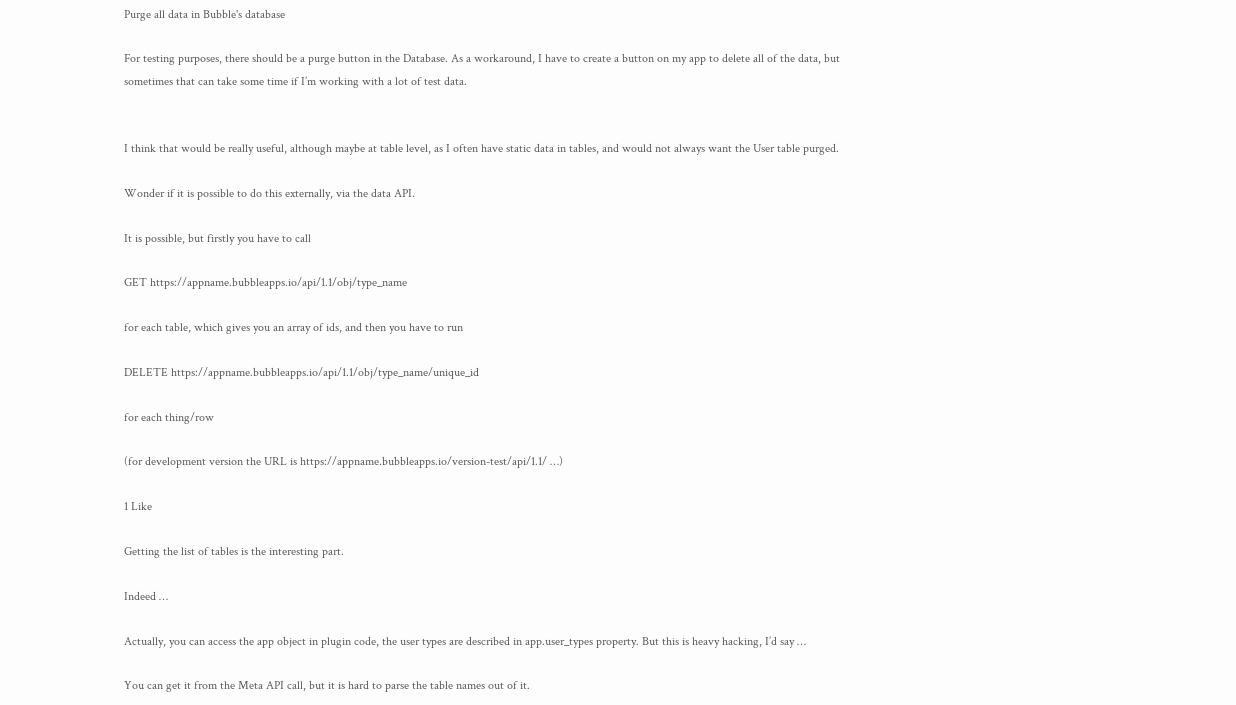Purge all data in Bubble's database

For testing purposes, there should be a purge button in the Database. As a workaround, I have to create a button on my app to delete all of the data, but sometimes that can take some time if I’m working with a lot of test data.


I think that would be really useful, although maybe at table level, as I often have static data in tables, and would not always want the User table purged.

Wonder if it is possible to do this externally, via the data API.

It is possible, but firstly you have to call

GET https://appname.bubbleapps.io/api/1.1/obj/type_name

for each table, which gives you an array of ids, and then you have to run

DELETE https://appname.bubbleapps.io/api/1.1/obj/type_name/unique_id

for each thing/row

(for development version the URL is https://appname.bubbleapps.io/version-test/api/1.1/ …)

1 Like

Getting the list of tables is the interesting part.

Indeed …

Actually, you can access the app object in plugin code, the user types are described in app.user_types property. But this is heavy hacking, I’d say …

You can get it from the Meta API call, but it is hard to parse the table names out of it.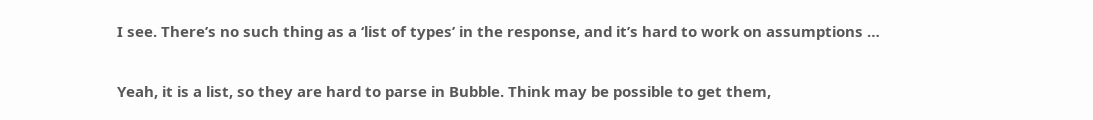I see. There’s no such thing as a ‘list of types’ in the response, and it’s hard to work on assumptions …

Yeah, it is a list, so they are hard to parse in Bubble. Think may be possible to get them,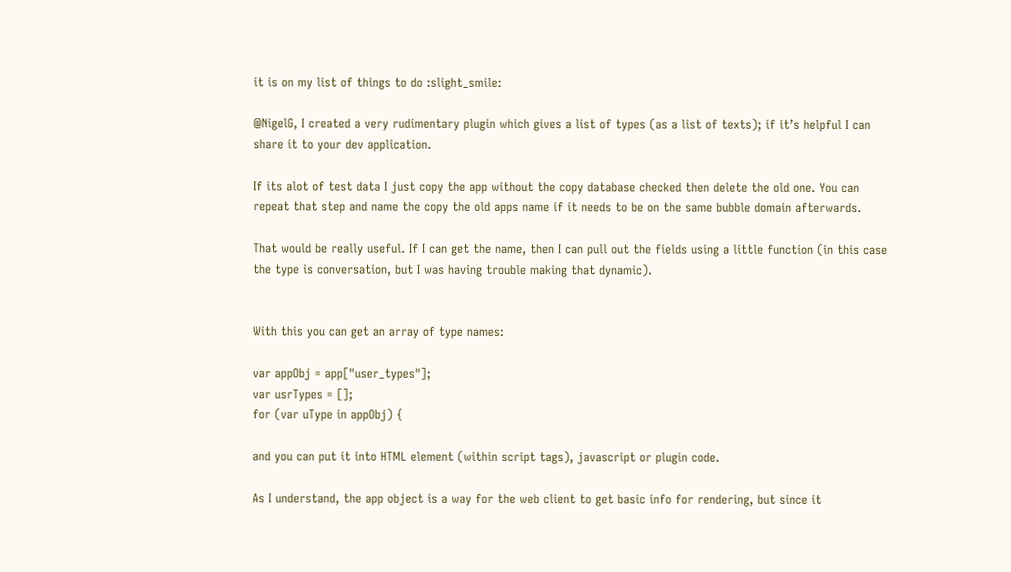it is on my list of things to do :slight_smile:

@NigelG, I created a very rudimentary plugin which gives a list of types (as a list of texts); if it’s helpful I can share it to your dev application.

If its alot of test data I just copy the app without the copy database checked then delete the old one. You can repeat that step and name the copy the old apps name if it needs to be on the same bubble domain afterwards.

That would be really useful. If I can get the name, then I can pull out the fields using a little function (in this case the type is conversation, but I was having trouble making that dynamic).


With this you can get an array of type names:

var appObj = app["user_types"];
var usrTypes = [];
for (var uType in appObj) {

and you can put it into HTML element (within script tags), javascript or plugin code.

As I understand, the app object is a way for the web client to get basic info for rendering, but since it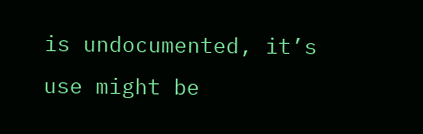is undocumented, it’s use might be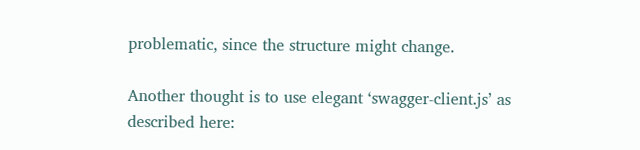problematic, since the structure might change.

Another thought is to use elegant ‘swagger-client.js’ as described here: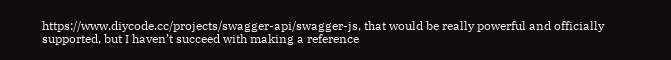https://www.diycode.cc/projects/swagger-api/swagger-js, that would be really powerful and officially supported, but I haven’t succeed with making a reference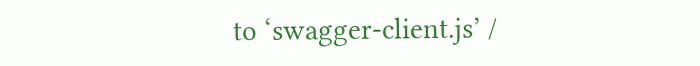to ‘swagger-client.js’ /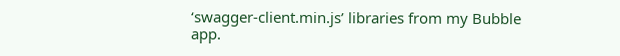‘swagger-client.min.js’ libraries from my Bubble app.